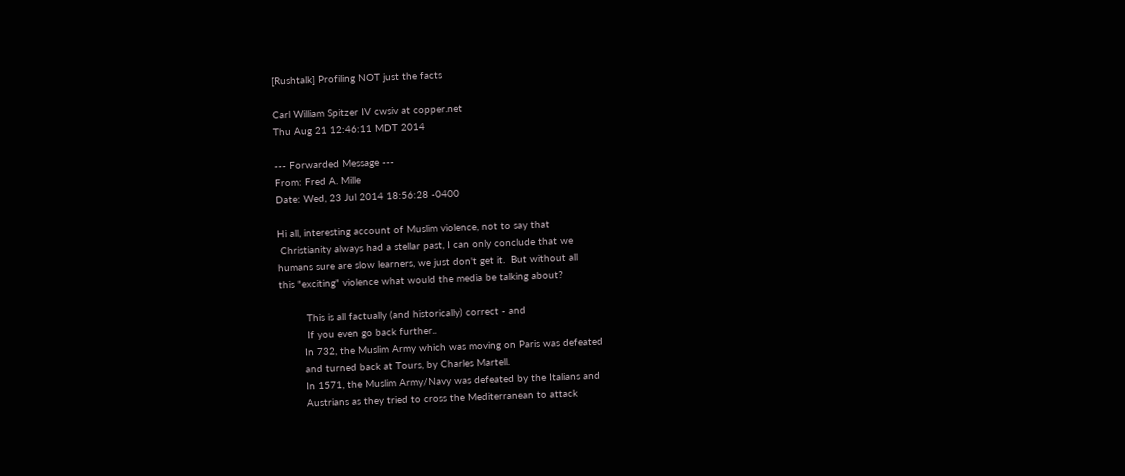[Rushtalk] Profiling NOT just the facts

Carl William Spitzer IV cwsiv at copper.net
Thu Aug 21 12:46:11 MDT 2014

--- Forwarded Message ---
From: Fred A. Mille
Date: Wed, 23 Jul 2014 18:56:28 -0400

Hi all, interesting account of Muslim violence, not to say that
 Christianity always had a stellar past, I can only conclude that we
humans sure are slow learners, we just don't get it.  But without all
this "exciting" violence what would the media be talking about?

         This is all factually (and historically) correct - and
         If you even go back further..
        In 732, the Muslim Army which was moving on Paris was defeated
        and turned back at Tours, by Charles Martell.
        In 1571, the Muslim Army/Navy was defeated by the Italians and
        Austrians as they tried to cross the Mediterranean to attack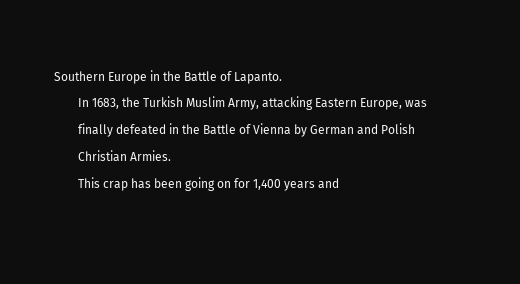Southern Europe in the Battle of Lapanto.
        In 1683, the Turkish Muslim Army, attacking Eastern Europe, was
        finally defeated in the Battle of Vienna by German and Polish
        Christian Armies.
        This crap has been going on for 1,400 years and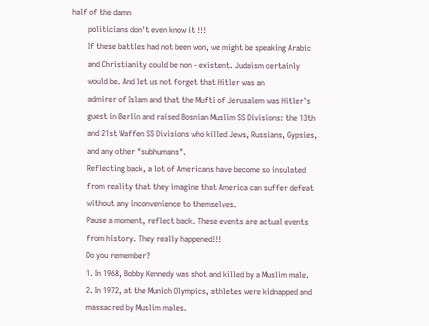half of the damn
        politicians don't even know it !!!
        If these battles had not been won, we might be speaking Arabic
        and Christianity could be non - existent. Judaism certainly
        would be. And let us not forget that Hitler was an
        admirer of Islam and that the Mufti of Jerusalem was Hitler's
        guest in Berlin and raised Bosnian Muslim SS Divisions: the 13th
        and 21st Waffen SS Divisions who killed Jews, Russians, Gypsies,
        and any other "subhumans".
        Reflecting back, a lot of Americans have become so insulated
        from reality that they imagine that America can suffer defeat
        without any inconvenience to themselves.
        Pause a moment, reflect back. These events are actual events
        from history. They really happened!!!
        Do you remember?
        1. In 1968, Bobby Kennedy was shot and killed by a Muslim male.
        2. In 1972, at the Munich Olympics, athletes were kidnapped and
        massacred by Muslim males.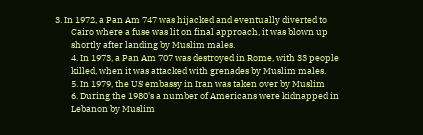3. In 1972, a Pan Am 747 was hijacked and eventually diverted to
        Cairo where a fuse was lit on final approach, it was blown up
        shortly after landing by Muslim males.
        4. In 1973, a Pan Am 707 was destroyed in Rome, with 33 people
        killed, when it was attacked with grenades by Muslim males.
        5. In 1979, the US embassy in Iran was taken over by Muslim
        6. During the 1980's a number of Americans were kidnapped in
        Lebanon by Muslim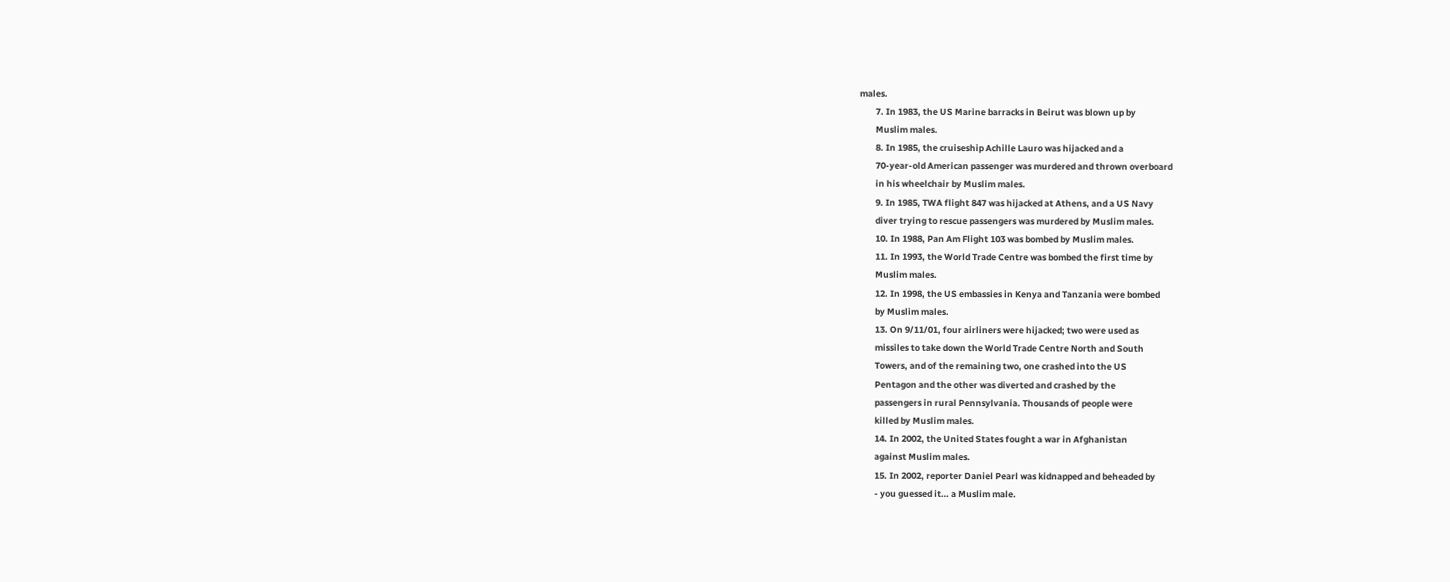males.
        7. In 1983, the US Marine barracks in Beirut was blown up by
        Muslim males.
        8. In 1985, the cruiseship Achille Lauro was hijacked and a
        70-year-old American passenger was murdered and thrown overboard
        in his wheelchair by Muslim males.
        9. In 1985, TWA flight 847 was hijacked at Athens, and a US Navy
        diver trying to rescue passengers was murdered by Muslim males.
        10. In 1988, Pan Am Flight 103 was bombed by Muslim males.
        11. In 1993, the World Trade Centre was bombed the first time by
        Muslim males.
        12. In 1998, the US embassies in Kenya and Tanzania were bombed
        by Muslim males.
        13. On 9/11/01, four airliners were hijacked; two were used as
        missiles to take down the World Trade Centre North and South
        Towers, and of the remaining two, one crashed into the US
        Pentagon and the other was diverted and crashed by the
        passengers in rural Pennsylvania. Thousands of people were
        killed by Muslim males.
        14. In 2002, the United States fought a war in Afghanistan
        against Muslim males.
        15. In 2002, reporter Daniel Pearl was kidnapped and beheaded by
        - you guessed it… a Muslim male.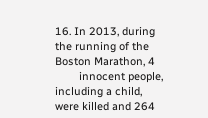16. In 2013, during the running of the Boston Marathon, 4
        innocent people, including a child, were killed and 264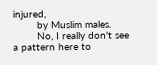injured,
        by Muslim males.
        No, I really don't see a pattern here to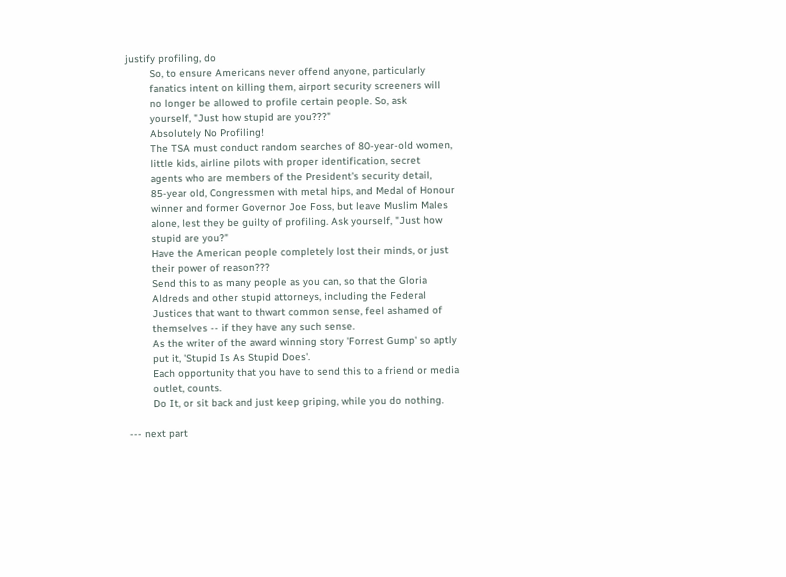justify profiling, do
        So, to ensure Americans never offend anyone, particularly
        fanatics intent on killing them, airport security screeners will
        no longer be allowed to profile certain people. So, ask
        yourself, "Just how stupid are you???"
        Absolutely No Profiling!
        The TSA must conduct random searches of 80-year-old women,
        little kids, airline pilots with proper identification, secret
        agents who are members of the President's security detail,
        85-year old, Congressmen with metal hips, and Medal of Honour
        winner and former Governor Joe Foss, but leave Muslim Males
        alone, lest they be guilty of profiling. Ask yourself, "Just how
        stupid are you?"
        Have the American people completely lost their minds, or just
        their power of reason???
        Send this to as many people as you can, so that the Gloria
        Aldreds and other stupid attorneys, including the Federal
        Justices that want to thwart common sense, feel ashamed of
        themselves -- if they have any such sense.
        As the writer of the award winning story 'Forrest Gump' so aptly
        put it, 'Stupid Is As Stupid Does'.
        Each opportunity that you have to send this to a friend or media
        outlet, counts.
        Do It, or sit back and just keep griping, while you do nothing.

--- next part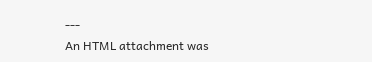---
An HTML attachment was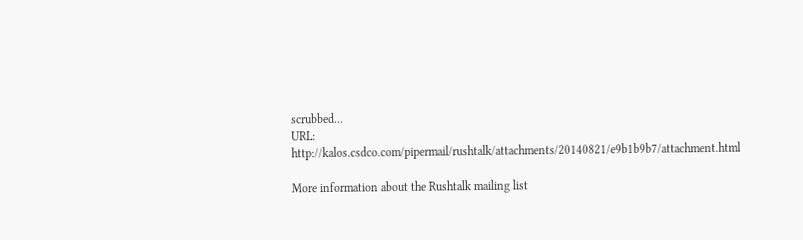scrubbed...
URL: http://kalos.csdco.com/pipermail/rushtalk/attachments/20140821/e9b1b9b7/attachment.html

More information about the Rushtalk mailing list